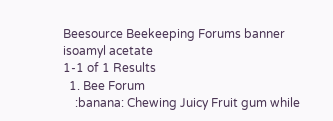Beesource Beekeeping Forums banner
isoamyl acetate
1-1 of 1 Results
  1. Bee Forum
    :banana: Chewing Juicy Fruit gum while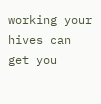working your hives can get you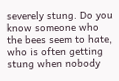severely stung. Do you know someone who the bees seem to hate, who is often getting stung when nobody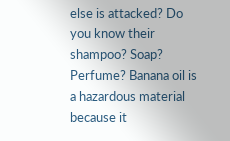else is attacked? Do you know their shampoo? Soap? Perfume? Banana oil is a hazardous material because it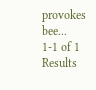provokes bee...
1-1 of 1 Results